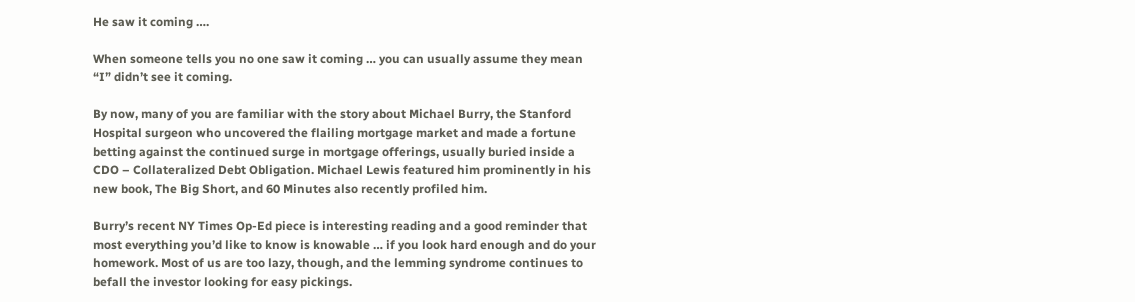He saw it coming ….

When someone tells you no one saw it coming … you can usually assume they mean “I” didn’t see it coming.

By now, many of you are familiar with the story about Michael Burry, the Stanford Hospital surgeon who uncovered the flailing mortgage market and made a fortune betting against the continued surge in mortgage offerings, usually buried inside a CDO – Collateralized Debt Obligation. Michael Lewis featured him prominently in his new book, The Big Short, and 60 Minutes also recently profiled him.

Burry’s recent NY Times Op-Ed piece is interesting reading and a good reminder that most everything you’d like to know is knowable … if you look hard enough and do your homework. Most of us are too lazy, though, and the lemming syndrome continues to befall the investor looking for easy pickings.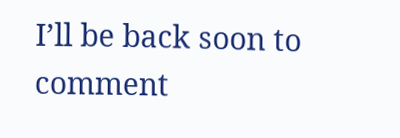I’ll be back soon to comment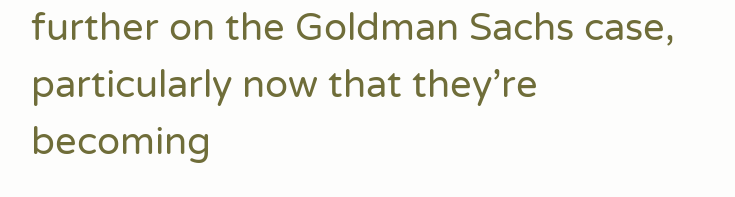further on the Goldman Sachs case, particularly now that they’re becoming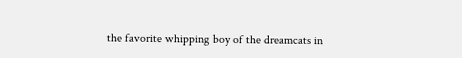the favorite whipping boy of the dreamcats in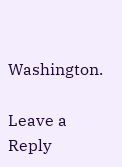Washington.

Leave a Reply